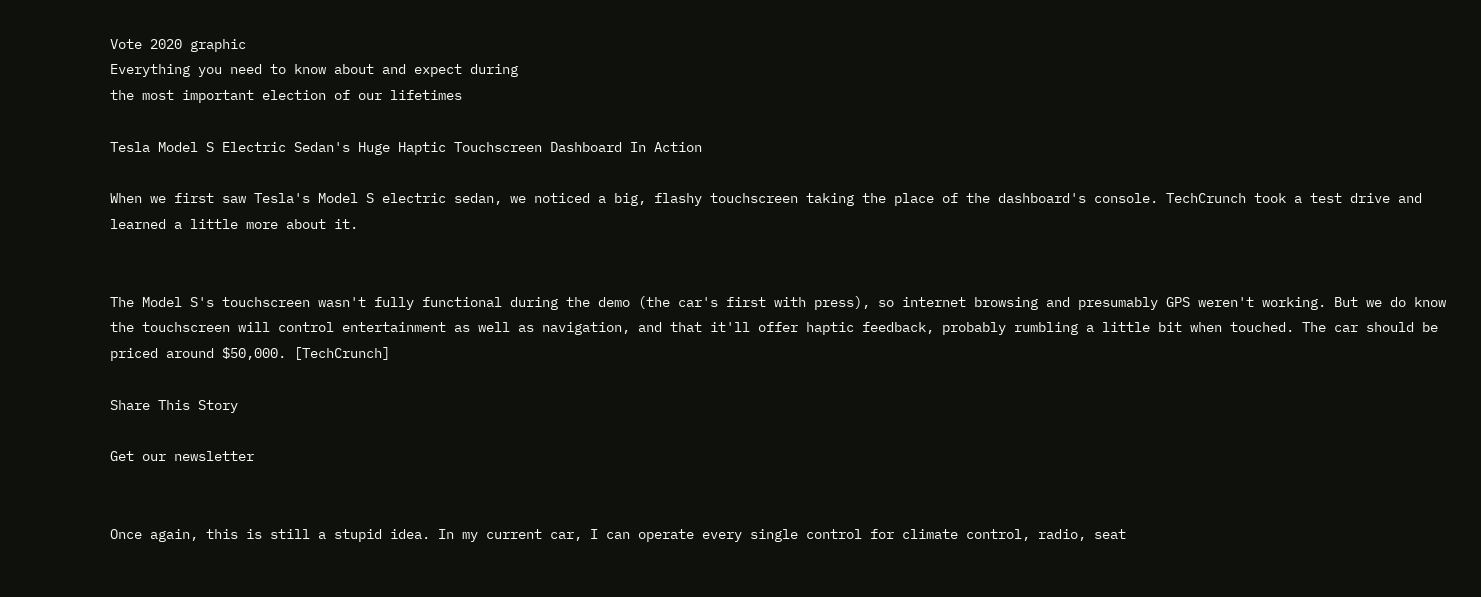Vote 2020 graphic
Everything you need to know about and expect during
the most important election of our lifetimes

Tesla Model S Electric Sedan's Huge Haptic Touchscreen Dashboard In Action

When we first saw Tesla's Model S electric sedan, we noticed a big, flashy touchscreen taking the place of the dashboard's console. TechCrunch took a test drive and learned a little more about it.


The Model S's touchscreen wasn't fully functional during the demo (the car's first with press), so internet browsing and presumably GPS weren't working. But we do know the touchscreen will control entertainment as well as navigation, and that it'll offer haptic feedback, probably rumbling a little bit when touched. The car should be priced around $50,000. [TechCrunch]

Share This Story

Get our newsletter


Once again, this is still a stupid idea. In my current car, I can operate every single control for climate control, radio, seat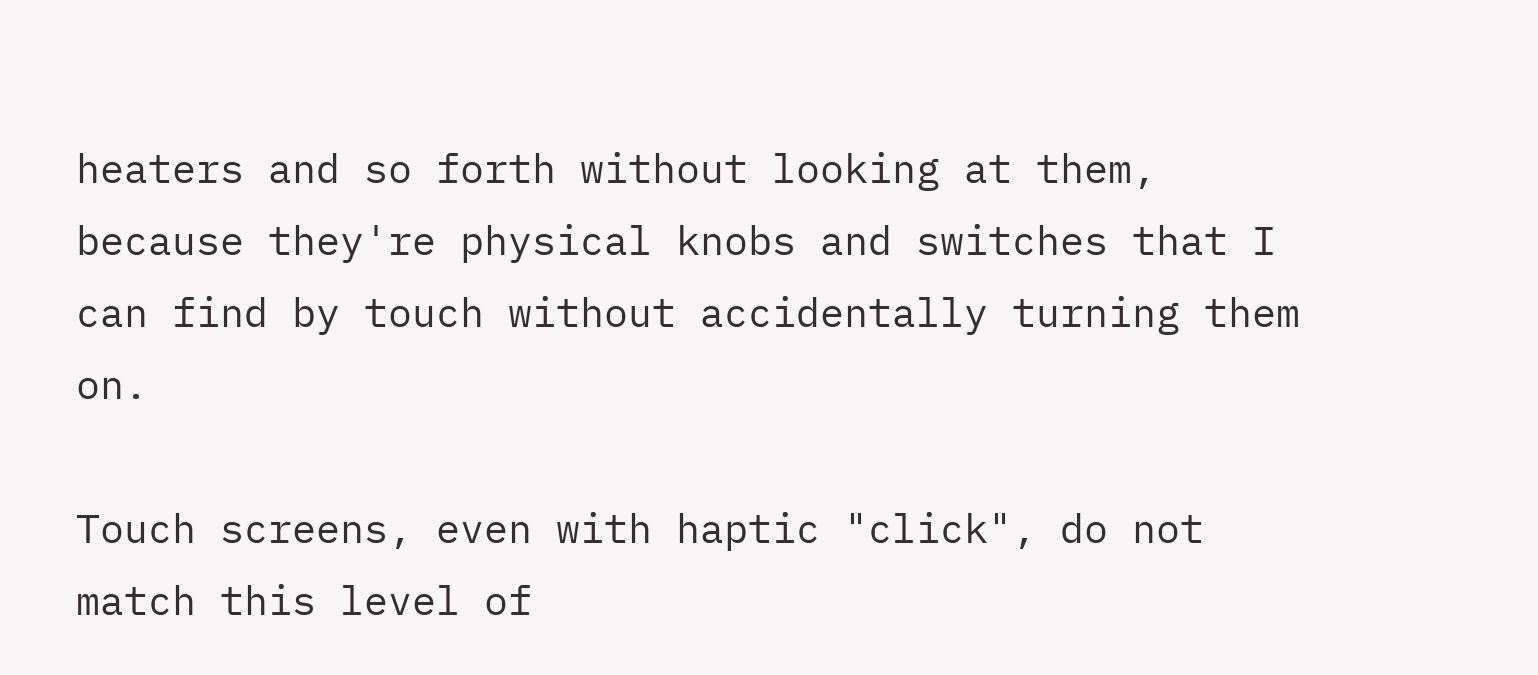heaters and so forth without looking at them, because they're physical knobs and switches that I can find by touch without accidentally turning them on.

Touch screens, even with haptic "click", do not match this level of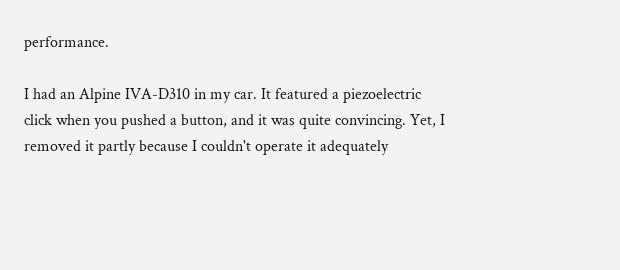performance.

I had an Alpine IVA-D310 in my car. It featured a piezoelectric click when you pushed a button, and it was quite convincing. Yet, I removed it partly because I couldn't operate it adequately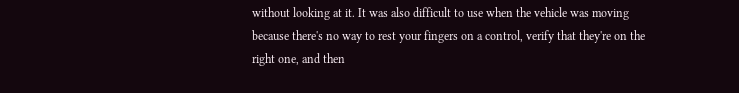without looking at it. It was also difficult to use when the vehicle was moving because there's no way to rest your fingers on a control, verify that they're on the right one, and then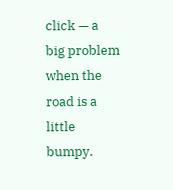click — a big problem when the road is a little bumpy.